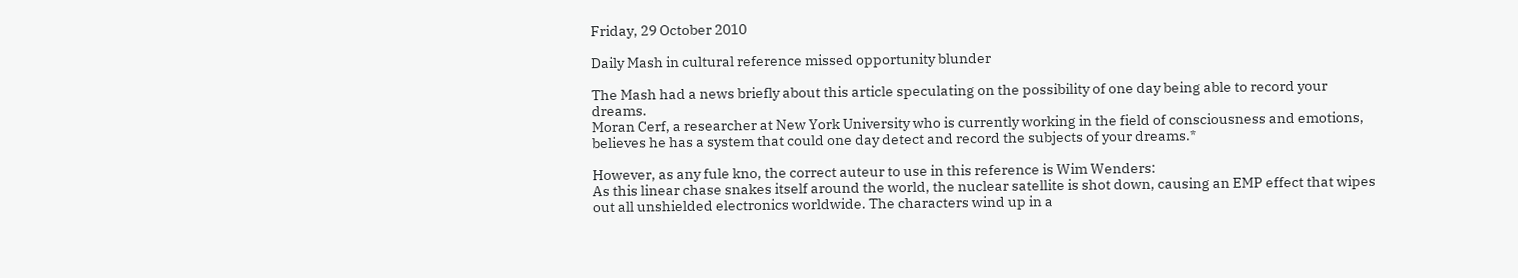Friday, 29 October 2010

Daily Mash in cultural reference missed opportunity blunder

The Mash had a news briefly about this article speculating on the possibility of one day being able to record your dreams.
Moran Cerf, a researcher at New York University who is currently working in the field of consciousness and emotions, believes he has a system that could one day detect and record the subjects of your dreams.*

However, as any fule kno, the correct auteur to use in this reference is Wim Wenders:
As this linear chase snakes itself around the world, the nuclear satellite is shot down, causing an EMP effect that wipes out all unshielded electronics worldwide. The characters wind up in a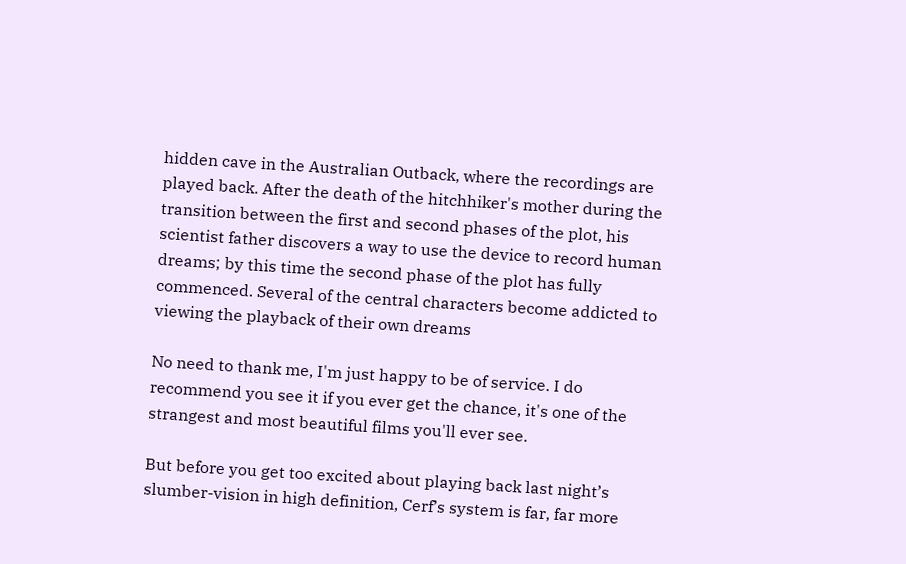hidden cave in the Australian Outback, where the recordings are played back. After the death of the hitchhiker's mother during the transition between the first and second phases of the plot, his scientist father discovers a way to use the device to record human dreams; by this time the second phase of the plot has fully commenced. Several of the central characters become addicted to viewing the playback of their own dreams

No need to thank me, I'm just happy to be of service. I do recommend you see it if you ever get the chance, it's one of the strangest and most beautiful films you'll ever see.

But before you get too excited about playing back last night’s slumber-vision in high definition, Cerf’s system is far, far more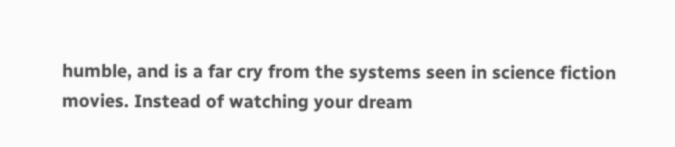humble, and is a far cry from the systems seen in science fiction movies. Instead of watching your dream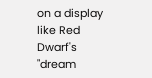on a display like Red Dwarf's "dream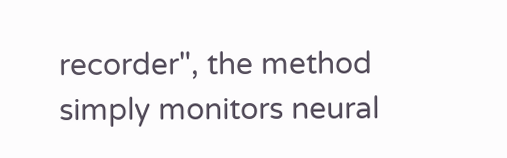recorder", the method simply monitors neural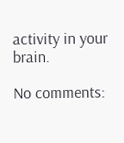activity in your brain.

No comments: